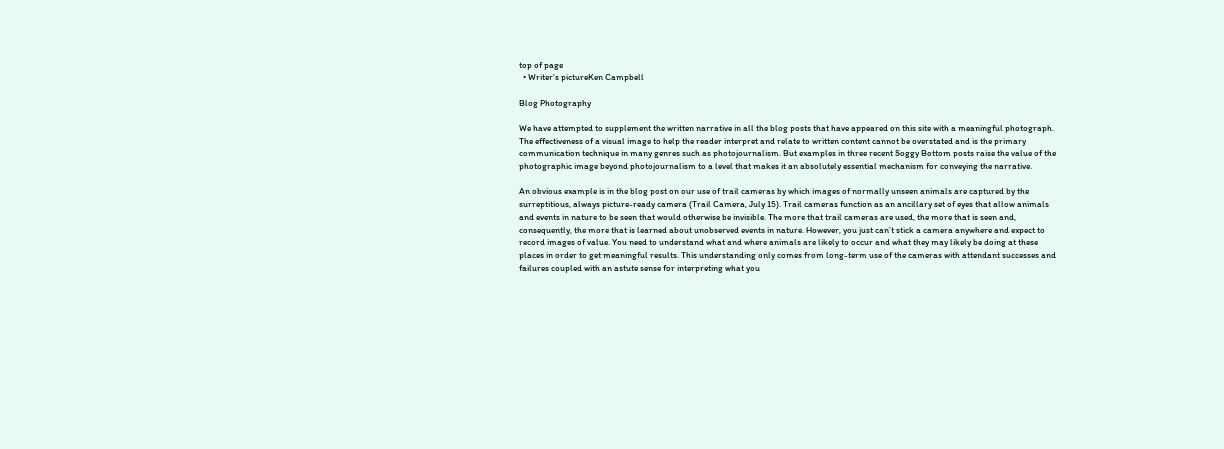top of page
  • Writer's pictureKen Campbell

Blog Photography

We have attempted to supplement the written narrative in all the blog posts that have appeared on this site with a meaningful photograph. The effectiveness of a visual image to help the reader interpret and relate to written content cannot be overstated and is the primary communication technique in many genres such as photojournalism. But examples in three recent Soggy Bottom posts raise the value of the photographic image beyond photojournalism to a level that makes it an absolutely essential mechanism for conveying the narrative.

An obvious example is in the blog post on our use of trail cameras by which images of normally unseen animals are captured by the surreptitious, always picture-ready camera (Trail Camera, July 15). Trail cameras function as an ancillary set of eyes that allow animals and events in nature to be seen that would otherwise be invisible. The more that trail cameras are used, the more that is seen and, consequently, the more that is learned about unobserved events in nature. However, you just can’t stick a camera anywhere and expect to record images of value. You need to understand what and where animals are likely to occur and what they may likely be doing at these places in order to get meaningful results. This understanding only comes from long-term use of the cameras with attendant successes and failures coupled with an astute sense for interpreting what you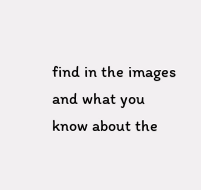find in the images and what you know about the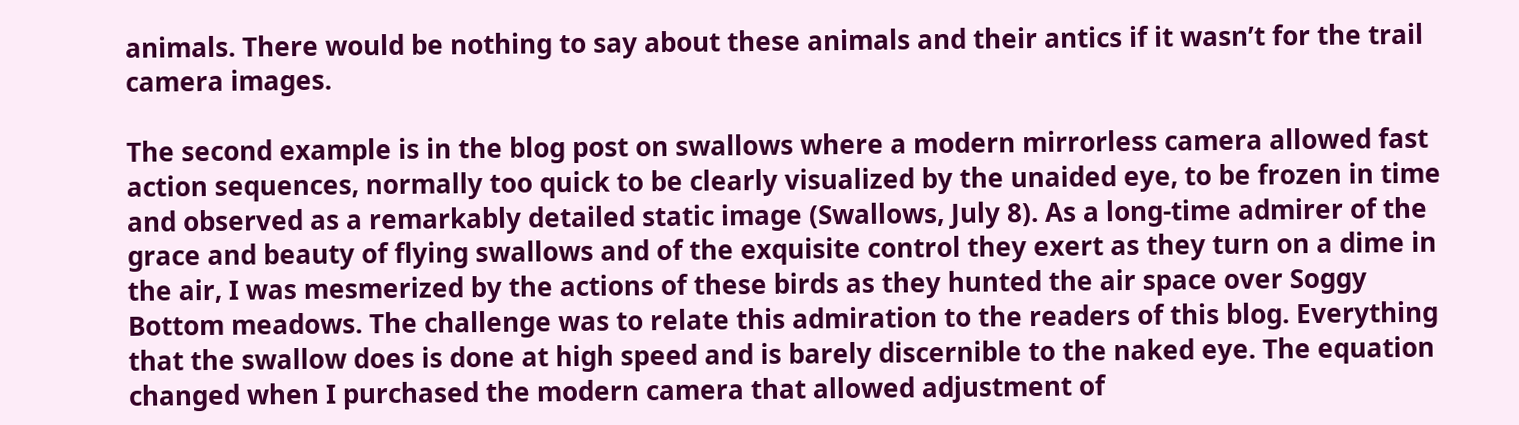animals. There would be nothing to say about these animals and their antics if it wasn’t for the trail camera images.

The second example is in the blog post on swallows where a modern mirrorless camera allowed fast action sequences, normally too quick to be clearly visualized by the unaided eye, to be frozen in time and observed as a remarkably detailed static image (Swallows, July 8). As a long-time admirer of the grace and beauty of flying swallows and of the exquisite control they exert as they turn on a dime in the air, I was mesmerized by the actions of these birds as they hunted the air space over Soggy Bottom meadows. The challenge was to relate this admiration to the readers of this blog. Everything that the swallow does is done at high speed and is barely discernible to the naked eye. The equation changed when I purchased the modern camera that allowed adjustment of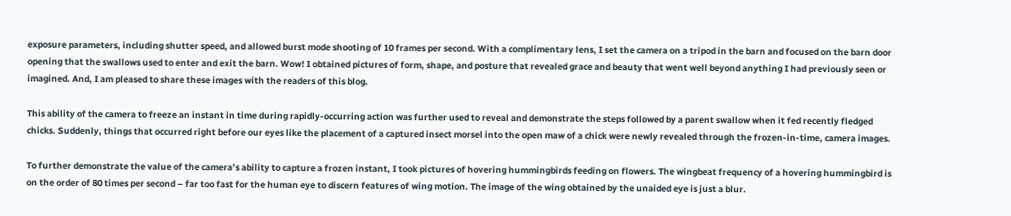exposure parameters, including shutter speed, and allowed burst mode shooting of 10 frames per second. With a complimentary lens, I set the camera on a tripod in the barn and focused on the barn door opening that the swallows used to enter and exit the barn. Wow! I obtained pictures of form, shape, and posture that revealed grace and beauty that went well beyond anything I had previously seen or imagined. And, I am pleased to share these images with the readers of this blog.

This ability of the camera to freeze an instant in time during rapidly-occurring action was further used to reveal and demonstrate the steps followed by a parent swallow when it fed recently fledged chicks. Suddenly, things that occurred right before our eyes like the placement of a captured insect morsel into the open maw of a chick were newly revealed through the frozen-in-time, camera images.

To further demonstrate the value of the camera’s ability to capture a frozen instant, I took pictures of hovering hummingbirds feeding on flowers. The wingbeat frequency of a hovering hummingbird is on the order of 80 times per second – far too fast for the human eye to discern features of wing motion. The image of the wing obtained by the unaided eye is just a blur.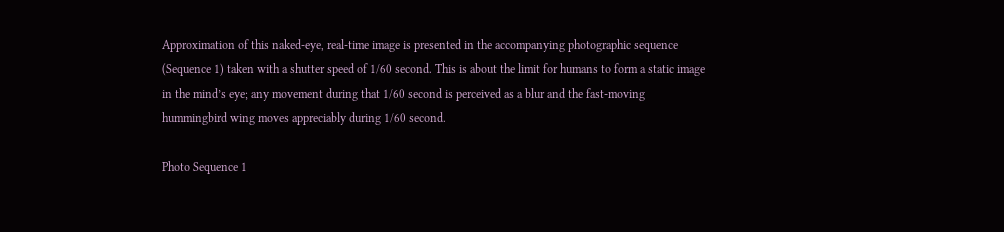Approximation of this naked-eye, real-time image is presented in the accompanying photographic sequence (Sequence 1) taken with a shutter speed of 1/60 second. This is about the limit for humans to form a static image in the mind’s eye; any movement during that 1/60 second is perceived as a blur and the fast-moving hummingbird wing moves appreciably during 1/60 second.

Photo Sequence 1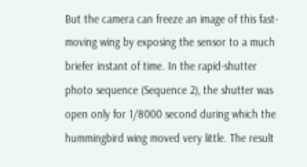But the camera can freeze an image of this fast-moving wing by exposing the sensor to a much briefer instant of time. In the rapid-shutter photo sequence (Sequence 2), the shutter was open only for 1/8000 second during which the hummingbird wing moved very little. The result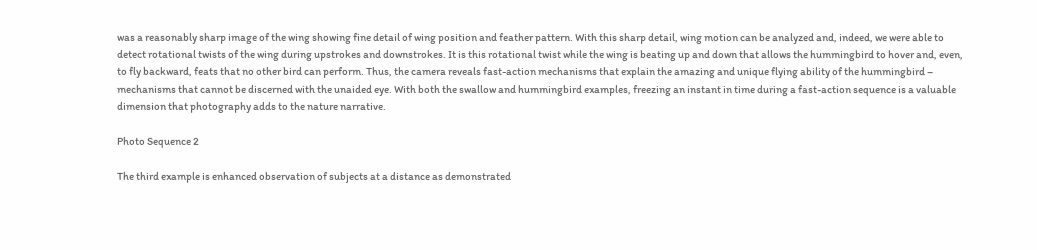was a reasonably sharp image of the wing showing fine detail of wing position and feather pattern. With this sharp detail, wing motion can be analyzed and, indeed, we were able to detect rotational twists of the wing during upstrokes and downstrokes. It is this rotational twist while the wing is beating up and down that allows the hummingbird to hover and, even, to fly backward, feats that no other bird can perform. Thus, the camera reveals fast-action mechanisms that explain the amazing and unique flying ability of the hummingbird – mechanisms that cannot be discerned with the unaided eye. With both the swallow and hummingbird examples, freezing an instant in time during a fast-action sequence is a valuable dimension that photography adds to the nature narrative.

Photo Sequence 2

The third example is enhanced observation of subjects at a distance as demonstrated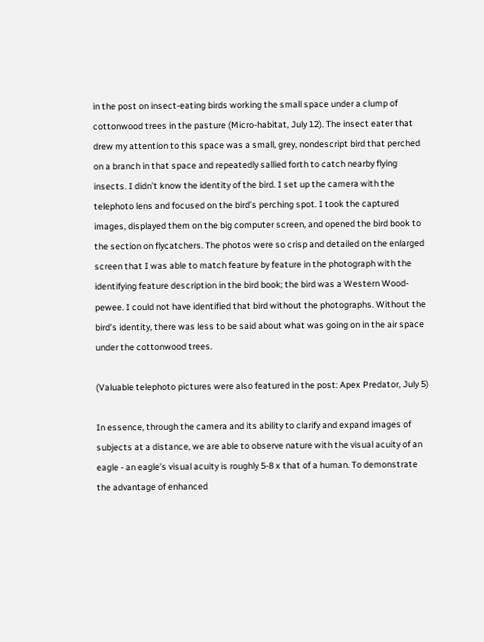in the post on insect-eating birds working the small space under a clump of cottonwood trees in the pasture (Micro-habitat, July 12). The insect eater that drew my attention to this space was a small, grey, nondescript bird that perched on a branch in that space and repeatedly sallied forth to catch nearby flying insects. I didn’t know the identity of the bird. I set up the camera with the telephoto lens and focused on the bird’s perching spot. I took the captured images, displayed them on the big computer screen, and opened the bird book to the section on flycatchers. The photos were so crisp and detailed on the enlarged screen that I was able to match feature by feature in the photograph with the identifying feature description in the bird book; the bird was a Western Wood-pewee. I could not have identified that bird without the photographs. Without the bird’s identity, there was less to be said about what was going on in the air space under the cottonwood trees.

(Valuable telephoto pictures were also featured in the post: Apex Predator, July 5)

In essence, through the camera and its ability to clarify and expand images of subjects at a distance, we are able to observe nature with the visual acuity of an eagle - an eagle’s visual acuity is roughly 5-8 x that of a human. To demonstrate the advantage of enhanced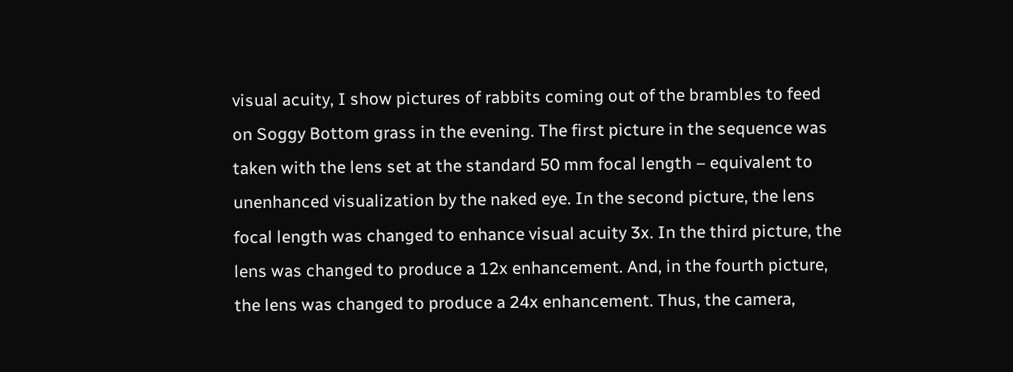visual acuity, I show pictures of rabbits coming out of the brambles to feed on Soggy Bottom grass in the evening. The first picture in the sequence was taken with the lens set at the standard 50 mm focal length – equivalent to unenhanced visualization by the naked eye. In the second picture, the lens focal length was changed to enhance visual acuity 3x. In the third picture, the lens was changed to produce a 12x enhancement. And, in the fourth picture, the lens was changed to produce a 24x enhancement. Thus, the camera,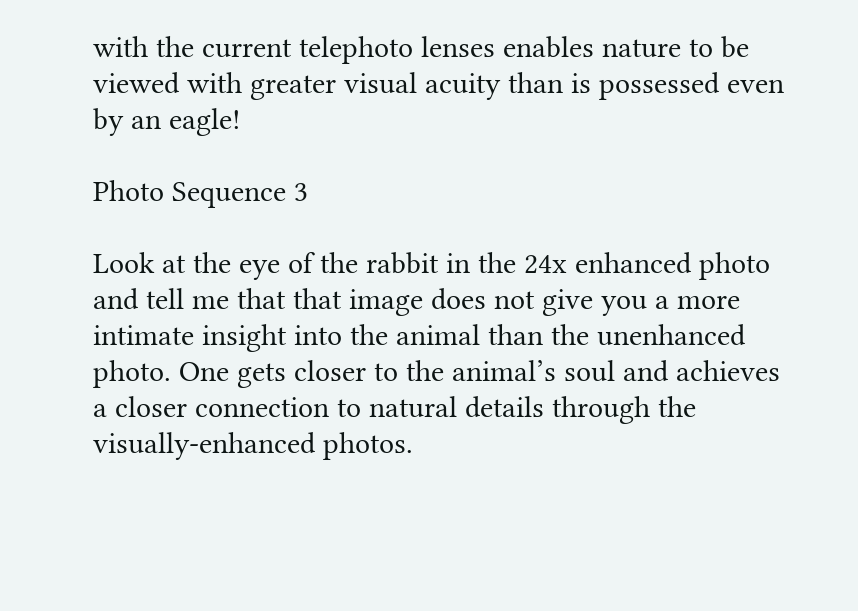with the current telephoto lenses enables nature to be viewed with greater visual acuity than is possessed even by an eagle!

Photo Sequence 3

Look at the eye of the rabbit in the 24x enhanced photo and tell me that that image does not give you a more intimate insight into the animal than the unenhanced photo. One gets closer to the animal’s soul and achieves a closer connection to natural details through the visually-enhanced photos.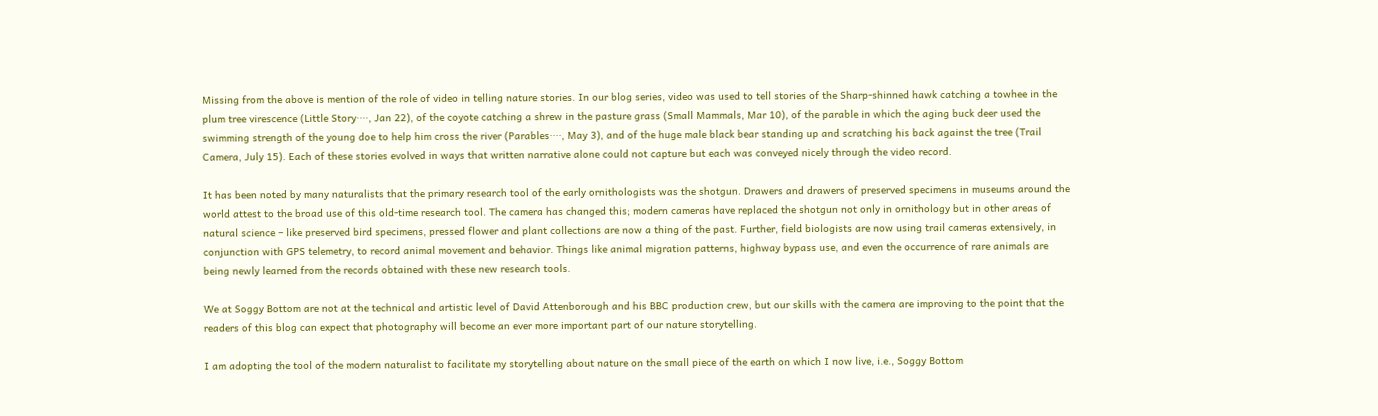Missing from the above is mention of the role of video in telling nature stories. In our blog series, video was used to tell stories of the Sharp-shinned hawk catching a towhee in the plum tree virescence (Little Story····, Jan 22), of the coyote catching a shrew in the pasture grass (Small Mammals, Mar 10), of the parable in which the aging buck deer used the swimming strength of the young doe to help him cross the river (Parables····, May 3), and of the huge male black bear standing up and scratching his back against the tree (Trail Camera, July 15). Each of these stories evolved in ways that written narrative alone could not capture but each was conveyed nicely through the video record.

It has been noted by many naturalists that the primary research tool of the early ornithologists was the shotgun. Drawers and drawers of preserved specimens in museums around the world attest to the broad use of this old-time research tool. The camera has changed this; modern cameras have replaced the shotgun not only in ornithology but in other areas of natural science – like preserved bird specimens, pressed flower and plant collections are now a thing of the past. Further, field biologists are now using trail cameras extensively, in conjunction with GPS telemetry, to record animal movement and behavior. Things like animal migration patterns, highway bypass use, and even the occurrence of rare animals are being newly learned from the records obtained with these new research tools.

We at Soggy Bottom are not at the technical and artistic level of David Attenborough and his BBC production crew, but our skills with the camera are improving to the point that the readers of this blog can expect that photography will become an ever more important part of our nature storytelling.

I am adopting the tool of the modern naturalist to facilitate my storytelling about nature on the small piece of the earth on which I now live, i.e., Soggy Bottom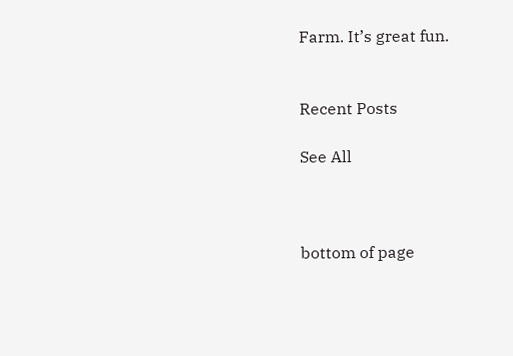Farm. It’s great fun.


Recent Posts

See All



bottom of page